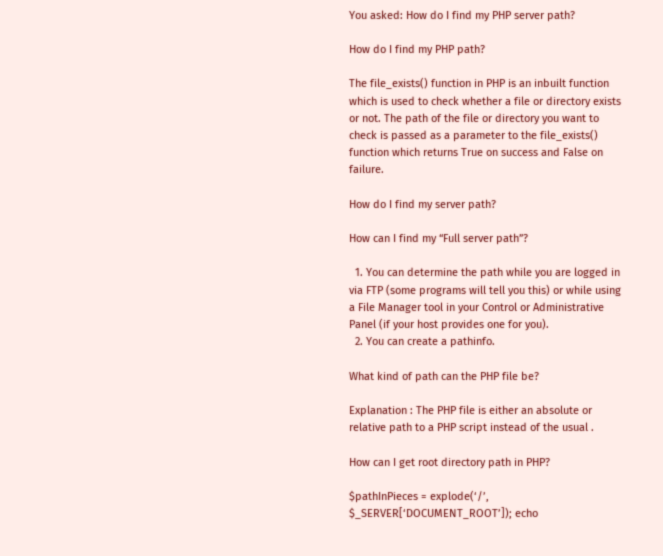You asked: How do I find my PHP server path?

How do I find my PHP path?

The file_exists() function in PHP is an inbuilt function which is used to check whether a file or directory exists or not. The path of the file or directory you want to check is passed as a parameter to the file_exists() function which returns True on success and False on failure.

How do I find my server path?

How can I find my “Full server path”?

  1. You can determine the path while you are logged in via FTP (some programs will tell you this) or while using a File Manager tool in your Control or Administrative Panel (if your host provides one for you).
  2. You can create a pathinfo.

What kind of path can the PHP file be?

Explanation : The PHP file is either an absolute or relative path to a PHP script instead of the usual .

How can I get root directory path in PHP?

$pathInPieces = explode(‘/’, $_SERVER[‘DOCUMENT_ROOT’]); echo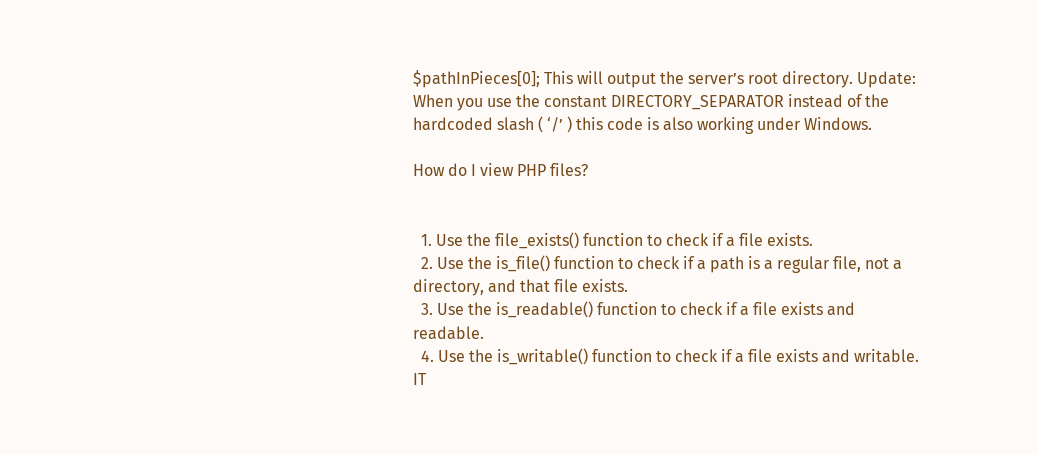$pathInPieces[0]; This will output the server’s root directory. Update: When you use the constant DIRECTORY_SEPARATOR instead of the hardcoded slash ( ‘/’ ) this code is also working under Windows.

How do I view PHP files?


  1. Use the file_exists() function to check if a file exists.
  2. Use the is_file() function to check if a path is a regular file, not a directory, and that file exists.
  3. Use the is_readable() function to check if a file exists and readable.
  4. Use the is_writable() function to check if a file exists and writable.
IT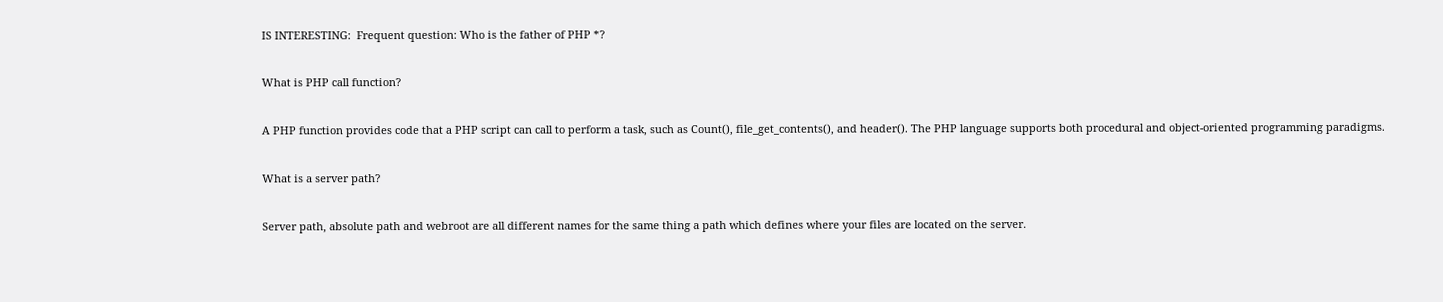IS INTERESTING:  Frequent question: Who is the father of PHP *?

What is PHP call function?

A PHP function provides code that a PHP script can call to perform a task, such as Count(), file_get_contents(), and header(). The PHP language supports both procedural and object-oriented programming paradigms.

What is a server path?

Server path, absolute path and webroot are all different names for the same thing a path which defines where your files are located on the server.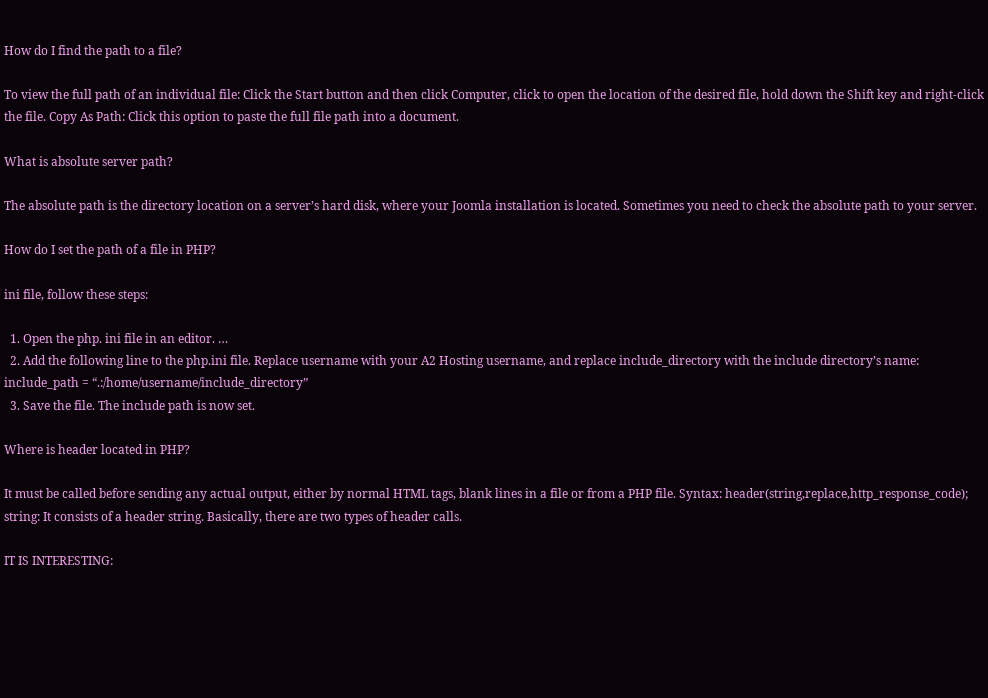How do I find the path to a file?

To view the full path of an individual file: Click the Start button and then click Computer, click to open the location of the desired file, hold down the Shift key and right-click the file. Copy As Path: Click this option to paste the full file path into a document.

What is absolute server path?

The absolute path is the directory location on a server’s hard disk, where your Joomla installation is located. Sometimes you need to check the absolute path to your server.

How do I set the path of a file in PHP?

ini file, follow these steps:

  1. Open the php. ini file in an editor. …
  2. Add the following line to the php.ini file. Replace username with your A2 Hosting username, and replace include_directory with the include directory’s name: include_path = “.:/home/username/include_directory”
  3. Save the file. The include path is now set.

Where is header located in PHP?

It must be called before sending any actual output, either by normal HTML tags, blank lines in a file or from a PHP file. Syntax: header(string,replace,http_response_code); string: It consists of a header string. Basically, there are two types of header calls.

IT IS INTERESTING: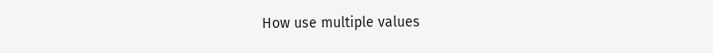How use multiple values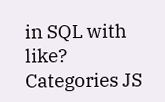in SQL with like?
Categories JS